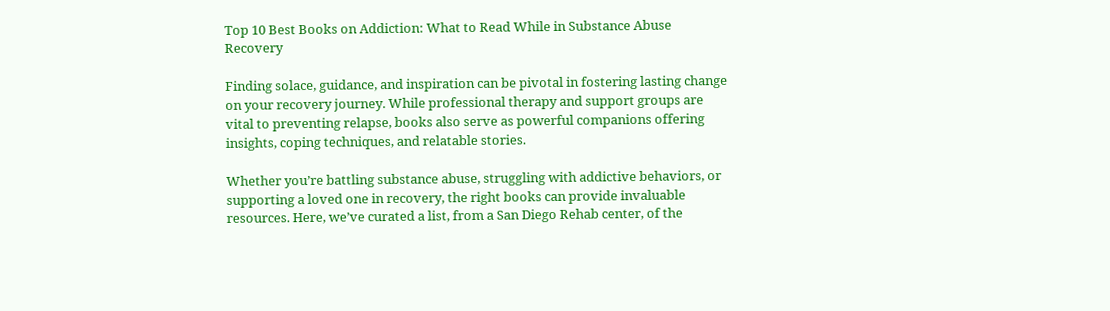Top 10 Best Books on Addiction: What to Read While in Substance Abuse Recovery

Finding solace, guidance, and inspiration can be pivotal in fostering lasting change on your recovery journey. While professional therapy and support groups are vital to preventing relapse, books also serve as powerful companions offering insights, coping techniques, and relatable stories.

Whether you’re battling substance abuse, struggling with addictive behaviors, or supporting a loved one in recovery, the right books can provide invaluable resources. Here, we’ve curated a list, from a San Diego Rehab center, of the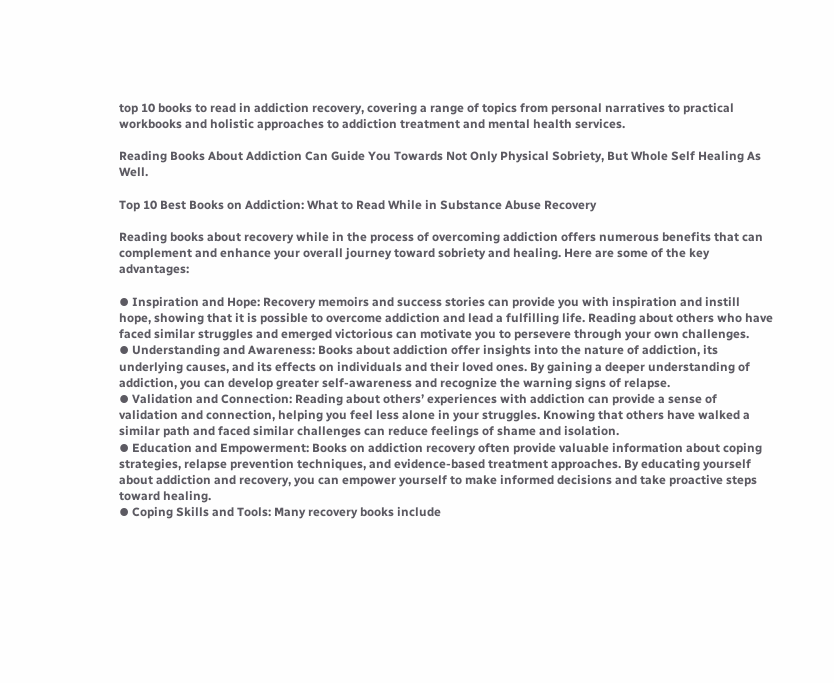top 10 books to read in addiction recovery, covering a range of topics from personal narratives to practical workbooks and holistic approaches to addiction treatment and mental health services.

Reading Books About Addiction Can Guide You Towards Not Only Physical Sobriety, But Whole Self Healing As Well.

Top 10 Best Books on Addiction: What to Read While in Substance Abuse Recovery

Reading books about recovery while in the process of overcoming addiction offers numerous benefits that can complement and enhance your overall journey toward sobriety and healing. Here are some of the key advantages:

⦁ Inspiration and Hope: Recovery memoirs and success stories can provide you with inspiration and instill hope, showing that it is possible to overcome addiction and lead a fulfilling life. Reading about others who have faced similar struggles and emerged victorious can motivate you to persevere through your own challenges.
⦁ Understanding and Awareness: Books about addiction offer insights into the nature of addiction, its underlying causes, and its effects on individuals and their loved ones. By gaining a deeper understanding of addiction, you can develop greater self-awareness and recognize the warning signs of relapse.
⦁ Validation and Connection: Reading about others’ experiences with addiction can provide a sense of validation and connection, helping you feel less alone in your struggles. Knowing that others have walked a similar path and faced similar challenges can reduce feelings of shame and isolation.
⦁ Education and Empowerment: Books on addiction recovery often provide valuable information about coping strategies, relapse prevention techniques, and evidence-based treatment approaches. By educating yourself about addiction and recovery, you can empower yourself to make informed decisions and take proactive steps toward healing.
⦁ Coping Skills and Tools: Many recovery books include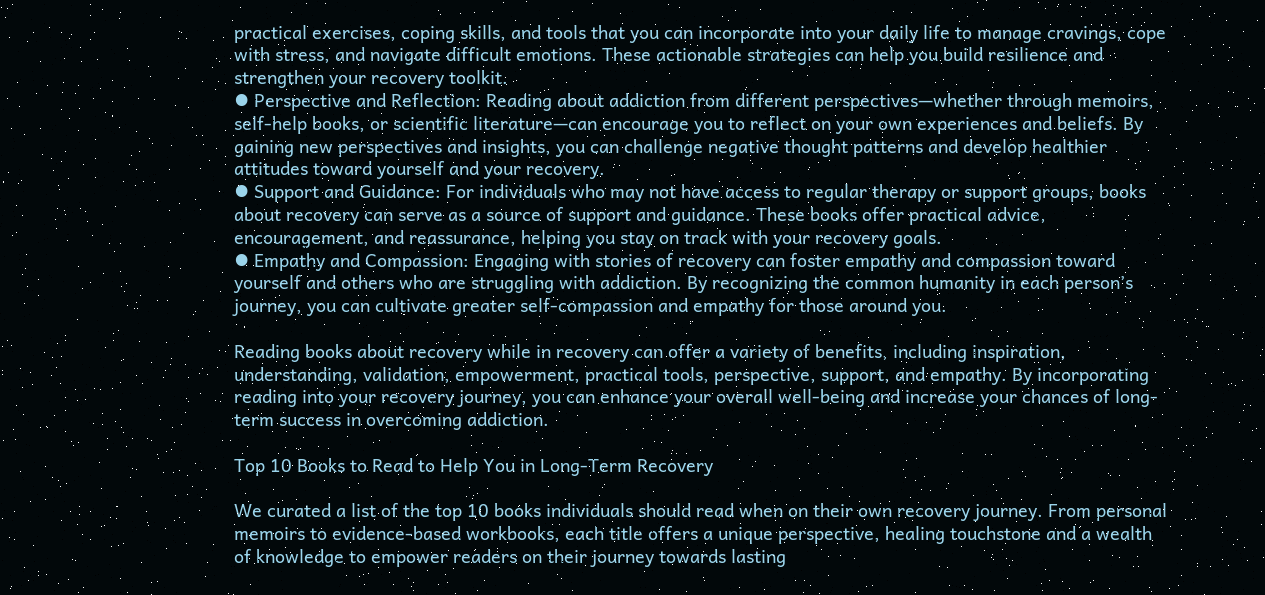practical exercises, coping skills, and tools that you can incorporate into your daily life to manage cravings, cope with stress, and navigate difficult emotions. These actionable strategies can help you build resilience and strengthen your recovery toolkit.
⦁ Perspective and Reflection: Reading about addiction from different perspectives—whether through memoirs, self-help books, or scientific literature—can encourage you to reflect on your own experiences and beliefs. By gaining new perspectives and insights, you can challenge negative thought patterns and develop healthier attitudes toward yourself and your recovery.
⦁ Support and Guidance: For individuals who may not have access to regular therapy or support groups, books about recovery can serve as a source of support and guidance. These books offer practical advice, encouragement, and reassurance, helping you stay on track with your recovery goals.
⦁ Empathy and Compassion: Engaging with stories of recovery can foster empathy and compassion toward yourself and others who are struggling with addiction. By recognizing the common humanity in each person’s journey, you can cultivate greater self-compassion and empathy for those around you.

Reading books about recovery while in recovery can offer a variety of benefits, including inspiration, understanding, validation, empowerment, practical tools, perspective, support, and empathy. By incorporating reading into your recovery journey, you can enhance your overall well-being and increase your chances of long-term success in overcoming addiction.

Top 10 Books to Read to Help You in Long-Term Recovery

We curated a list of the top 10 books individuals should read when on their own recovery journey. From personal memoirs to evidence-based workbooks, each title offers a unique perspective, healing touchstone and a wealth of knowledge to empower readers on their journey towards lasting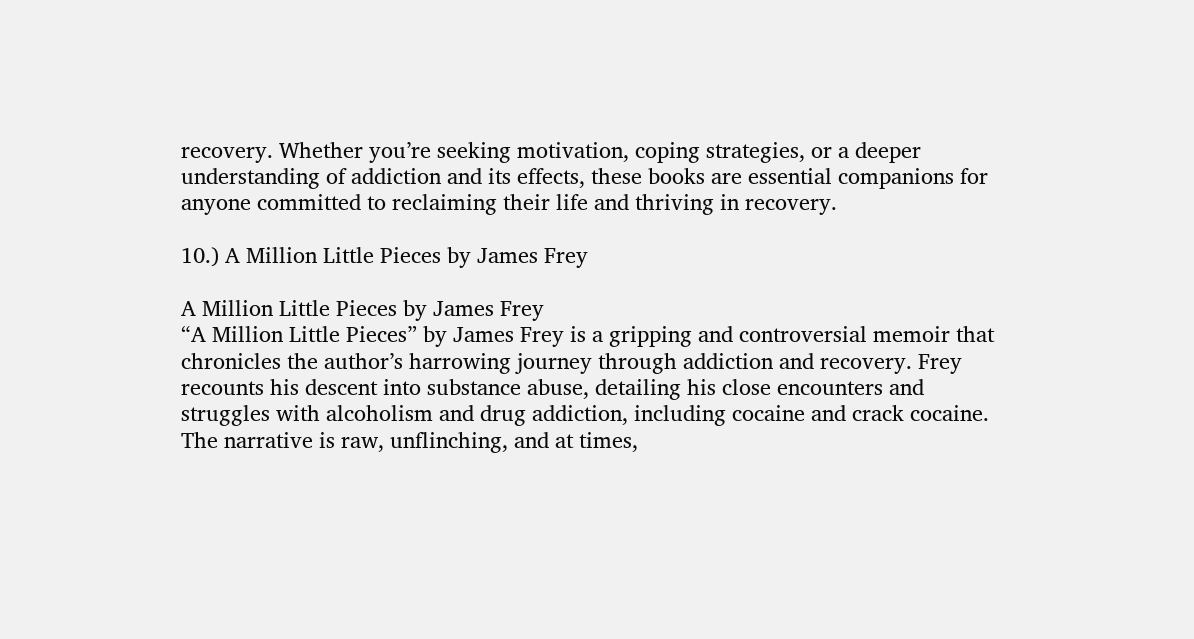recovery. Whether you’re seeking motivation, coping strategies, or a deeper understanding of addiction and its effects, these books are essential companions for anyone committed to reclaiming their life and thriving in recovery.

10.) A Million Little Pieces by James Frey

A Million Little Pieces by James Frey
“A Million Little Pieces” by James Frey is a gripping and controversial memoir that chronicles the author’s harrowing journey through addiction and recovery. Frey recounts his descent into substance abuse, detailing his close encounters and struggles with alcoholism and drug addiction, including cocaine and crack cocaine. The narrative is raw, unflinching, and at times,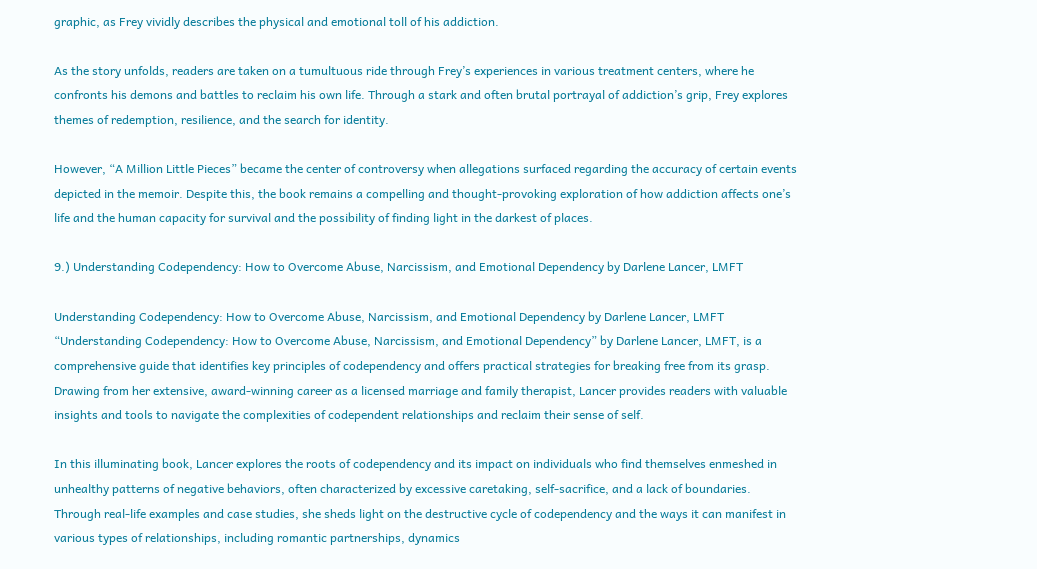graphic, as Frey vividly describes the physical and emotional toll of his addiction.

As the story unfolds, readers are taken on a tumultuous ride through Frey’s experiences in various treatment centers, where he confronts his demons and battles to reclaim his own life. Through a stark and often brutal portrayal of addiction’s grip, Frey explores themes of redemption, resilience, and the search for identity.

However, “A Million Little Pieces” became the center of controversy when allegations surfaced regarding the accuracy of certain events depicted in the memoir. Despite this, the book remains a compelling and thought-provoking exploration of how addiction affects one’s life and the human capacity for survival and the possibility of finding light in the darkest of places.

9.) Understanding Codependency: How to Overcome Abuse, Narcissism, and Emotional Dependency by Darlene Lancer, LMFT

Understanding Codependency: How to Overcome Abuse, Narcissism, and Emotional Dependency by Darlene Lancer, LMFT
“Understanding Codependency: How to Overcome Abuse, Narcissism, and Emotional Dependency” by Darlene Lancer, LMFT, is a comprehensive guide that identifies key principles of codependency and offers practical strategies for breaking free from its grasp. Drawing from her extensive, award-winning career as a licensed marriage and family therapist, Lancer provides readers with valuable insights and tools to navigate the complexities of codependent relationships and reclaim their sense of self.

In this illuminating book, Lancer explores the roots of codependency and its impact on individuals who find themselves enmeshed in unhealthy patterns of negative behaviors, often characterized by excessive caretaking, self-sacrifice, and a lack of boundaries. Through real-life examples and case studies, she sheds light on the destructive cycle of codependency and the ways it can manifest in various types of relationships, including romantic partnerships, dynamics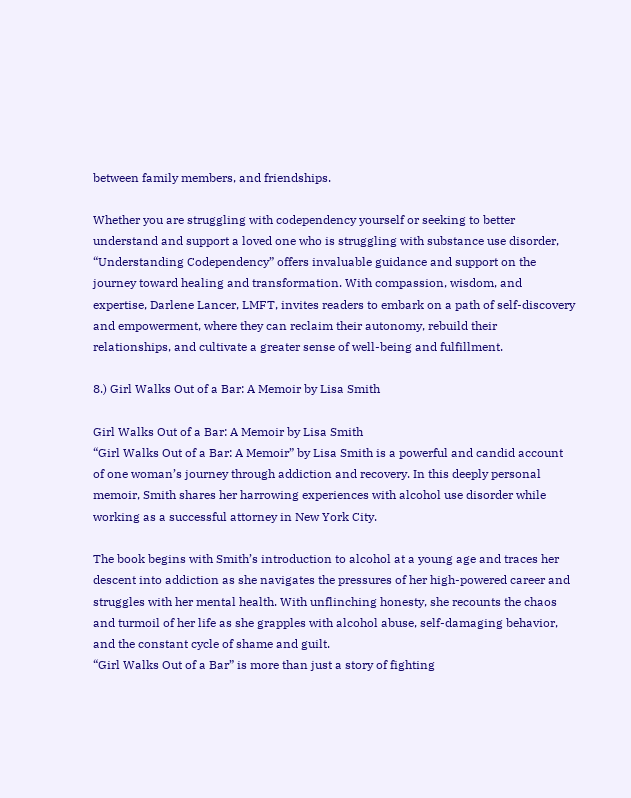between family members, and friendships.

Whether you are struggling with codependency yourself or seeking to better understand and support a loved one who is struggling with substance use disorder, “Understanding Codependency” offers invaluable guidance and support on the journey toward healing and transformation. With compassion, wisdom, and expertise, Darlene Lancer, LMFT, invites readers to embark on a path of self-discovery and empowerment, where they can reclaim their autonomy, rebuild their relationships, and cultivate a greater sense of well-being and fulfillment.

8.) Girl Walks Out of a Bar: A Memoir by Lisa Smith

Girl Walks Out of a Bar: A Memoir by Lisa Smith
“Girl Walks Out of a Bar: A Memoir” by Lisa Smith is a powerful and candid account of one woman’s journey through addiction and recovery. In this deeply personal memoir, Smith shares her harrowing experiences with alcohol use disorder while working as a successful attorney in New York City.

The book begins with Smith’s introduction to alcohol at a young age and traces her descent into addiction as she navigates the pressures of her high-powered career and struggles with her mental health. With unflinching honesty, she recounts the chaos and turmoil of her life as she grapples with alcohol abuse, self-damaging behavior, and the constant cycle of shame and guilt.
“Girl Walks Out of a Bar” is more than just a story of fighting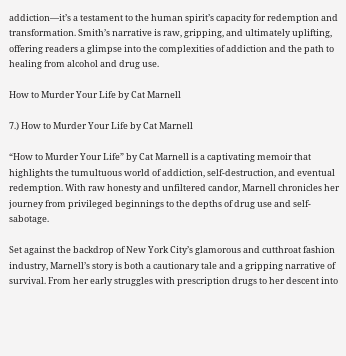addiction—it’s a testament to the human spirit’s capacity for redemption and transformation. Smith’s narrative is raw, gripping, and ultimately uplifting, offering readers a glimpse into the complexities of addiction and the path to healing from alcohol and drug use.

How to Murder Your Life by Cat Marnell

7.) How to Murder Your Life by Cat Marnell

“How to Murder Your Life” by Cat Marnell is a captivating memoir that highlights the tumultuous world of addiction, self-destruction, and eventual redemption. With raw honesty and unfiltered candor, Marnell chronicles her journey from privileged beginnings to the depths of drug use and self-sabotage.

Set against the backdrop of New York City’s glamorous and cutthroat fashion industry, Marnell’s story is both a cautionary tale and a gripping narrative of survival. From her early struggles with prescription drugs to her descent into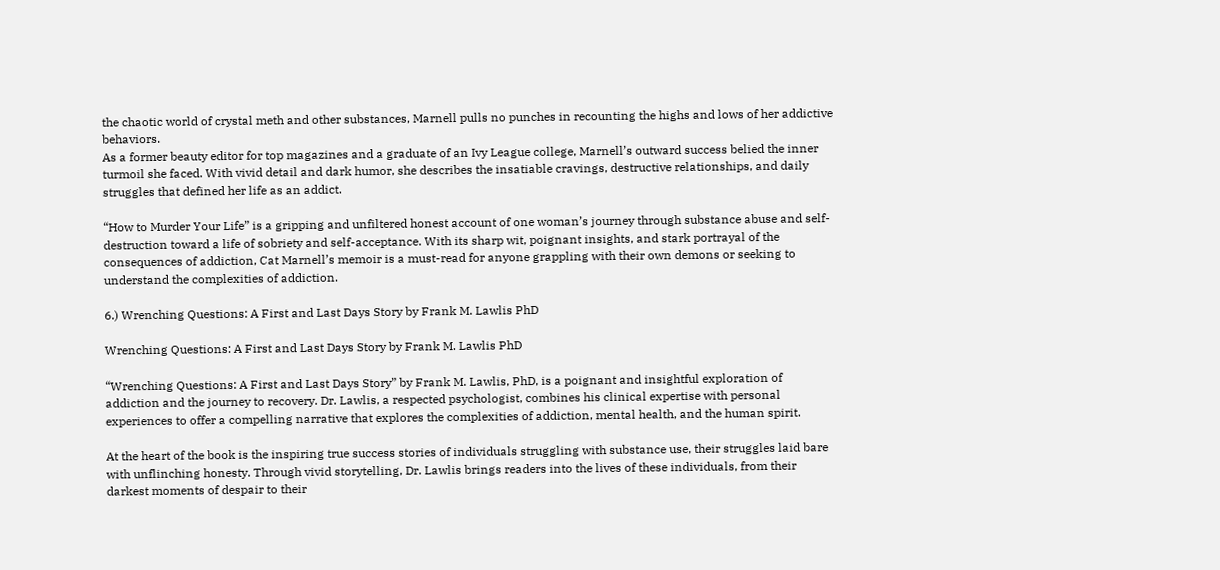the chaotic world of crystal meth and other substances, Marnell pulls no punches in recounting the highs and lows of her addictive behaviors.
As a former beauty editor for top magazines and a graduate of an Ivy League college, Marnell’s outward success belied the inner turmoil she faced. With vivid detail and dark humor, she describes the insatiable cravings, destructive relationships, and daily struggles that defined her life as an addict.

“How to Murder Your Life” is a gripping and unfiltered honest account of one woman’s journey through substance abuse and self-destruction toward a life of sobriety and self-acceptance. With its sharp wit, poignant insights, and stark portrayal of the consequences of addiction, Cat Marnell’s memoir is a must-read for anyone grappling with their own demons or seeking to understand the complexities of addiction.

6.) Wrenching Questions: A First and Last Days Story by Frank M. Lawlis PhD

Wrenching Questions: A First and Last Days Story by Frank M. Lawlis PhD

“Wrenching Questions: A First and Last Days Story” by Frank M. Lawlis, PhD, is a poignant and insightful exploration of addiction and the journey to recovery. Dr. Lawlis, a respected psychologist, combines his clinical expertise with personal experiences to offer a compelling narrative that explores the complexities of addiction, mental health, and the human spirit.

At the heart of the book is the inspiring true success stories of individuals struggling with substance use, their struggles laid bare with unflinching honesty. Through vivid storytelling, Dr. Lawlis brings readers into the lives of these individuals, from their darkest moments of despair to their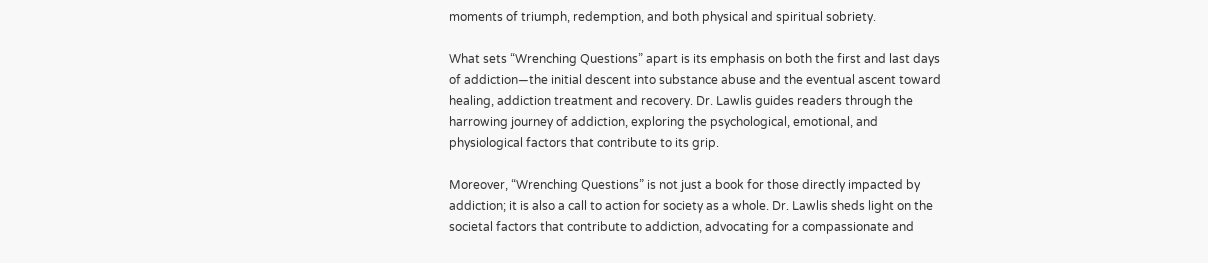moments of triumph, redemption, and both physical and spiritual sobriety.

What sets “Wrenching Questions” apart is its emphasis on both the first and last days of addiction—the initial descent into substance abuse and the eventual ascent toward healing, addiction treatment and recovery. Dr. Lawlis guides readers through the harrowing journey of addiction, exploring the psychological, emotional, and physiological factors that contribute to its grip.

Moreover, “Wrenching Questions” is not just a book for those directly impacted by addiction; it is also a call to action for society as a whole. Dr. Lawlis sheds light on the societal factors that contribute to addiction, advocating for a compassionate and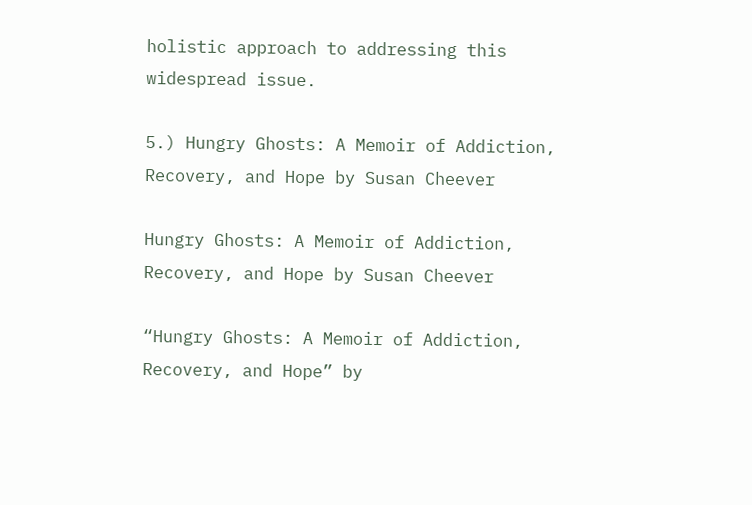holistic approach to addressing this widespread issue.

5.) Hungry Ghosts: A Memoir of Addiction, Recovery, and Hope by Susan Cheever

Hungry Ghosts: A Memoir of Addiction, Recovery, and Hope by Susan Cheever

“Hungry Ghosts: A Memoir of Addiction, Recovery, and Hope” by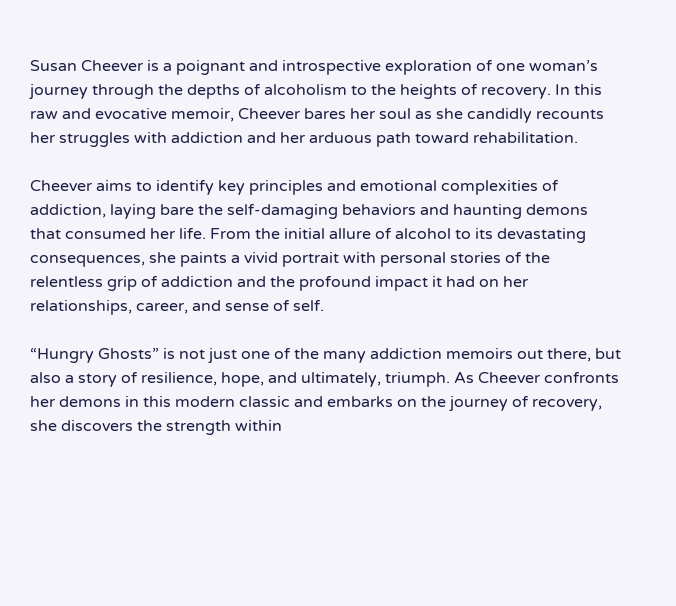Susan Cheever is a poignant and introspective exploration of one woman’s journey through the depths of alcoholism to the heights of recovery. In this raw and evocative memoir, Cheever bares her soul as she candidly recounts her struggles with addiction and her arduous path toward rehabilitation.

Cheever aims to identify key principles and emotional complexities of addiction, laying bare the self-damaging behaviors and haunting demons that consumed her life. From the initial allure of alcohol to its devastating consequences, she paints a vivid portrait with personal stories of the relentless grip of addiction and the profound impact it had on her relationships, career, and sense of self.

“Hungry Ghosts” is not just one of the many addiction memoirs out there, but also a story of resilience, hope, and ultimately, triumph. As Cheever confronts her demons in this modern classic and embarks on the journey of recovery, she discovers the strength within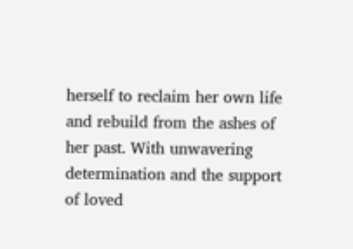herself to reclaim her own life and rebuild from the ashes of her past. With unwavering determination and the support of loved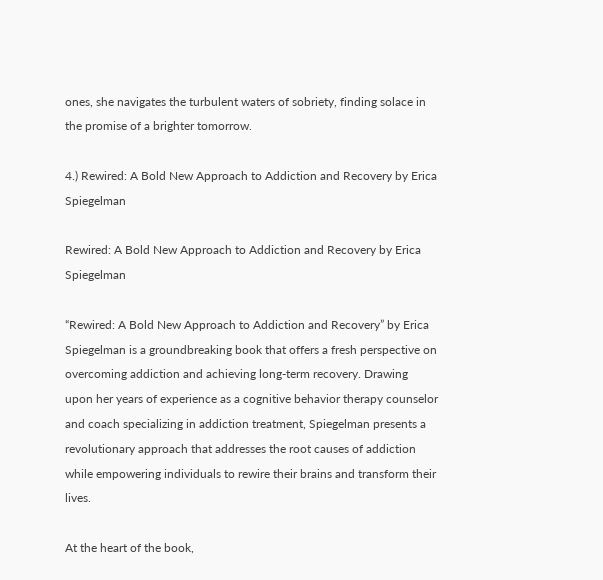ones, she navigates the turbulent waters of sobriety, finding solace in the promise of a brighter tomorrow.

4.) Rewired: A Bold New Approach to Addiction and Recovery by Erica Spiegelman

Rewired: A Bold New Approach to Addiction and Recovery by Erica Spiegelman

“Rewired: A Bold New Approach to Addiction and Recovery” by Erica Spiegelman is a groundbreaking book that offers a fresh perspective on overcoming addiction and achieving long-term recovery. Drawing upon her years of experience as a cognitive behavior therapy counselor and coach specializing in addiction treatment, Spiegelman presents a revolutionary approach that addresses the root causes of addiction while empowering individuals to rewire their brains and transform their lives.

At the heart of the book,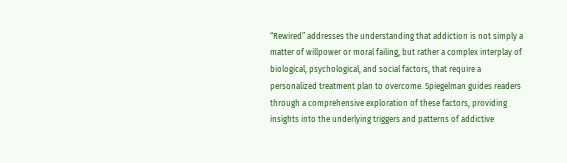“Rewired” addresses the understanding that addiction is not simply a matter of willpower or moral failing, but rather a complex interplay of biological, psychological, and social factors, that require a personalized treatment plan to overcome. Spiegelman guides readers through a comprehensive exploration of these factors, providing insights into the underlying triggers and patterns of addictive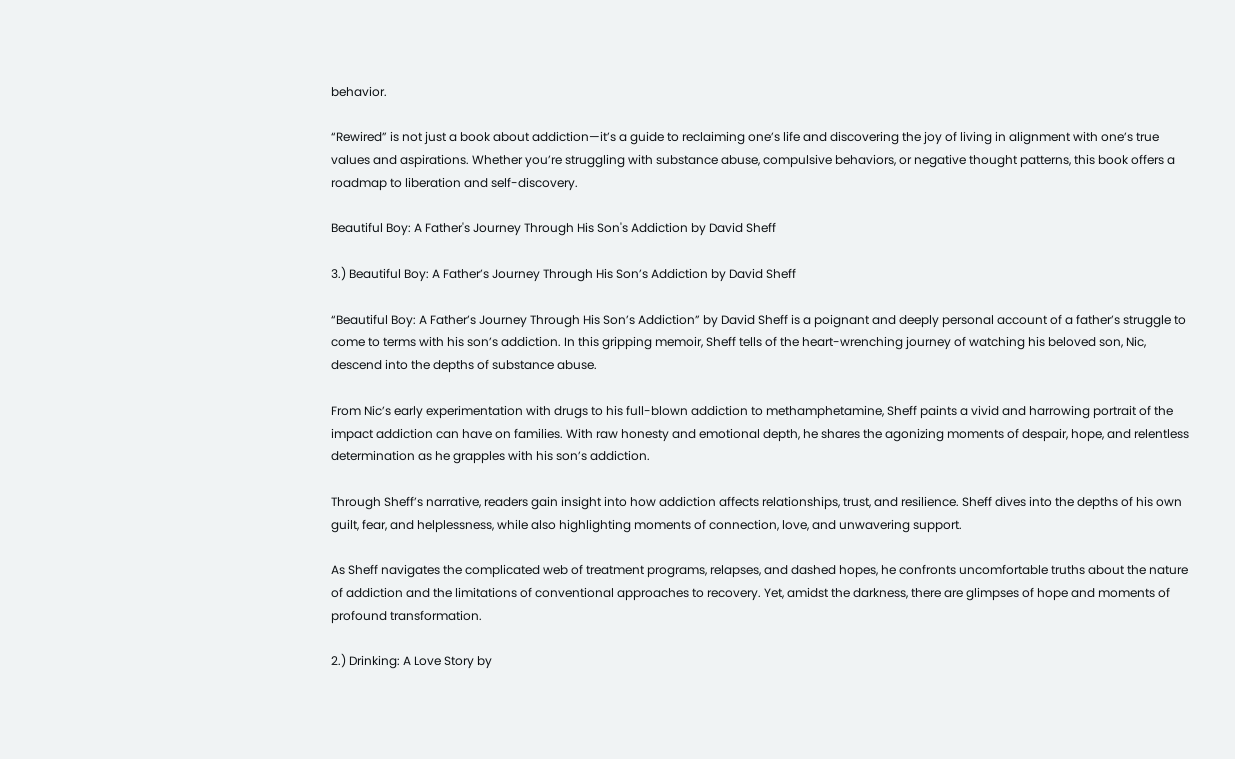behavior.

“Rewired” is not just a book about addiction—it’s a guide to reclaiming one’s life and discovering the joy of living in alignment with one’s true values and aspirations. Whether you’re struggling with substance abuse, compulsive behaviors, or negative thought patterns, this book offers a roadmap to liberation and self-discovery.

Beautiful Boy: A Father's Journey Through His Son's Addiction by David Sheff

3.) Beautiful Boy: A Father’s Journey Through His Son’s Addiction by David Sheff

“Beautiful Boy: A Father’s Journey Through His Son’s Addiction” by David Sheff is a poignant and deeply personal account of a father’s struggle to come to terms with his son’s addiction. In this gripping memoir, Sheff tells of the heart-wrenching journey of watching his beloved son, Nic, descend into the depths of substance abuse.

From Nic’s early experimentation with drugs to his full-blown addiction to methamphetamine, Sheff paints a vivid and harrowing portrait of the impact addiction can have on families. With raw honesty and emotional depth, he shares the agonizing moments of despair, hope, and relentless determination as he grapples with his son’s addiction.

Through Sheff’s narrative, readers gain insight into how addiction affects relationships, trust, and resilience. Sheff dives into the depths of his own guilt, fear, and helplessness, while also highlighting moments of connection, love, and unwavering support.

As Sheff navigates the complicated web of treatment programs, relapses, and dashed hopes, he confronts uncomfortable truths about the nature of addiction and the limitations of conventional approaches to recovery. Yet, amidst the darkness, there are glimpses of hope and moments of profound transformation.

2.) Drinking: A Love Story by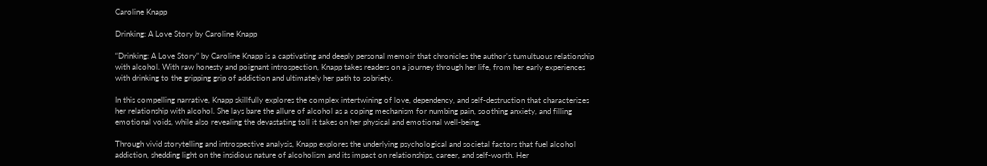Caroline Knapp

Drinking: A Love Story by Caroline Knapp

“Drinking: A Love Story” by Caroline Knapp is a captivating and deeply personal memoir that chronicles the author’s tumultuous relationship with alcohol. With raw honesty and poignant introspection, Knapp takes readers on a journey through her life, from her early experiences with drinking to the gripping grip of addiction and ultimately her path to sobriety.

In this compelling narrative, Knapp skillfully explores the complex intertwining of love, dependency, and self-destruction that characterizes her relationship with alcohol. She lays bare the allure of alcohol as a coping mechanism for numbing pain, soothing anxiety, and filling emotional voids, while also revealing the devastating toll it takes on her physical and emotional well-being.

Through vivid storytelling and introspective analysis, Knapp explores the underlying psychological and societal factors that fuel alcohol addiction, shedding light on the insidious nature of alcoholism and its impact on relationships, career, and self-worth. Her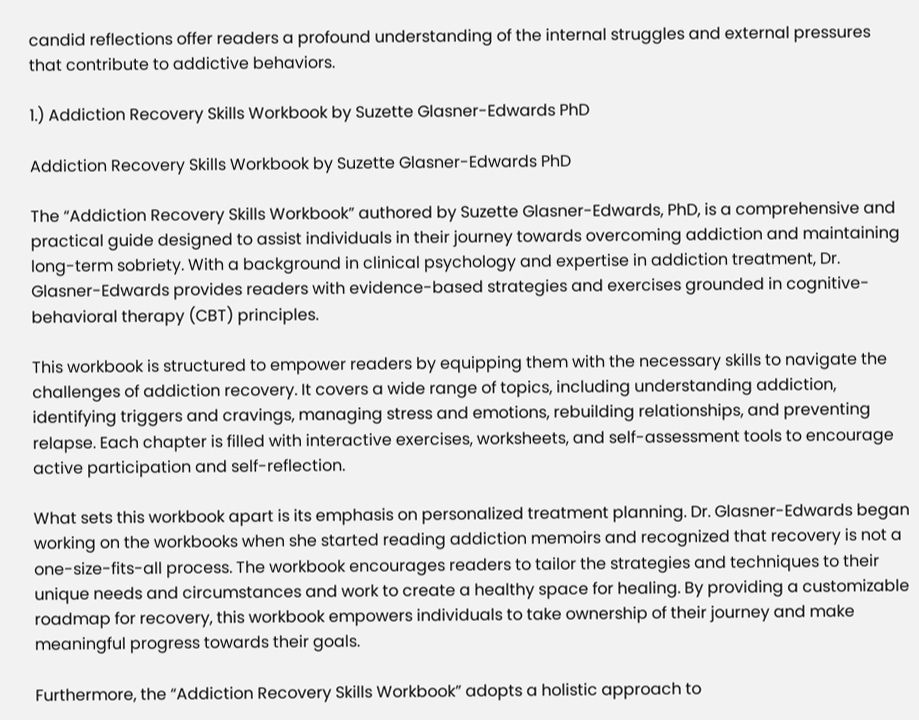candid reflections offer readers a profound understanding of the internal struggles and external pressures that contribute to addictive behaviors.

1.) Addiction Recovery Skills Workbook by Suzette Glasner-Edwards PhD

Addiction Recovery Skills Workbook by Suzette Glasner-Edwards PhD

The “Addiction Recovery Skills Workbook” authored by Suzette Glasner-Edwards, PhD, is a comprehensive and practical guide designed to assist individuals in their journey towards overcoming addiction and maintaining long-term sobriety. With a background in clinical psychology and expertise in addiction treatment, Dr. Glasner-Edwards provides readers with evidence-based strategies and exercises grounded in cognitive-behavioral therapy (CBT) principles.

This workbook is structured to empower readers by equipping them with the necessary skills to navigate the challenges of addiction recovery. It covers a wide range of topics, including understanding addiction, identifying triggers and cravings, managing stress and emotions, rebuilding relationships, and preventing relapse. Each chapter is filled with interactive exercises, worksheets, and self-assessment tools to encourage active participation and self-reflection.

What sets this workbook apart is its emphasis on personalized treatment planning. Dr. Glasner-Edwards began working on the workbooks when she started reading addiction memoirs and recognized that recovery is not a one-size-fits-all process. The workbook encourages readers to tailor the strategies and techniques to their unique needs and circumstances and work to create a healthy space for healing. By providing a customizable roadmap for recovery, this workbook empowers individuals to take ownership of their journey and make meaningful progress towards their goals.

Furthermore, the “Addiction Recovery Skills Workbook” adopts a holistic approach to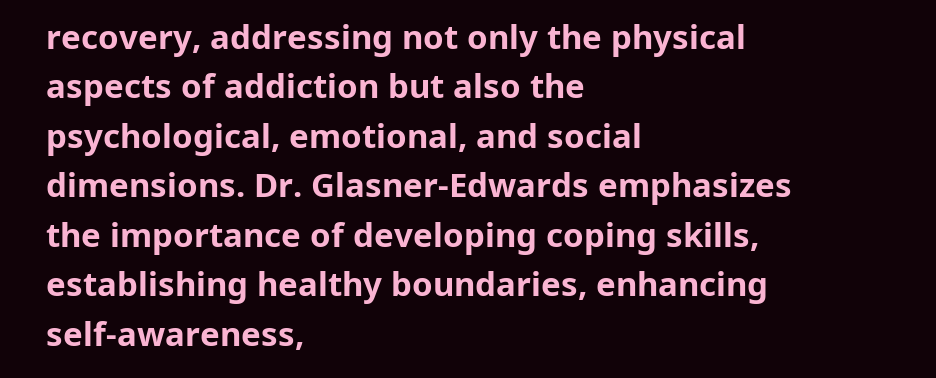recovery, addressing not only the physical aspects of addiction but also the psychological, emotional, and social dimensions. Dr. Glasner-Edwards emphasizes the importance of developing coping skills, establishing healthy boundaries, enhancing self-awareness,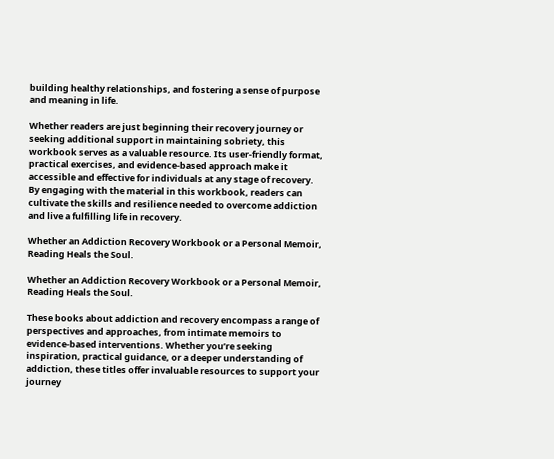building healthy relationships, and fostering a sense of purpose and meaning in life.

Whether readers are just beginning their recovery journey or seeking additional support in maintaining sobriety, this workbook serves as a valuable resource. Its user-friendly format, practical exercises, and evidence-based approach make it accessible and effective for individuals at any stage of recovery. By engaging with the material in this workbook, readers can cultivate the skills and resilience needed to overcome addiction and live a fulfilling life in recovery.

Whether an Addiction Recovery Workbook or a Personal Memoir, Reading Heals the Soul.

Whether an Addiction Recovery Workbook or a Personal Memoir, Reading Heals the Soul.

These books about addiction and recovery encompass a range of perspectives and approaches, from intimate memoirs to evidence-based interventions. Whether you’re seeking inspiration, practical guidance, or a deeper understanding of addiction, these titles offer invaluable resources to support your journey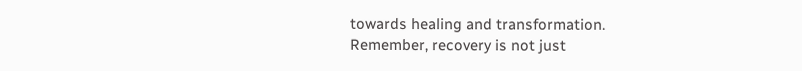towards healing and transformation.
Remember, recovery is not just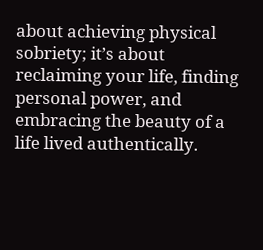about achieving physical sobriety; it’s about reclaiming your life, finding personal power, and embracing the beauty of a life lived authentically.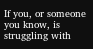If you, or someone you know, is struggling with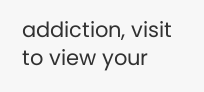addiction, visit to view your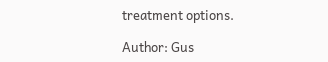treatment options.

Author: Gus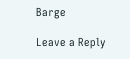Barge

Leave a Reply